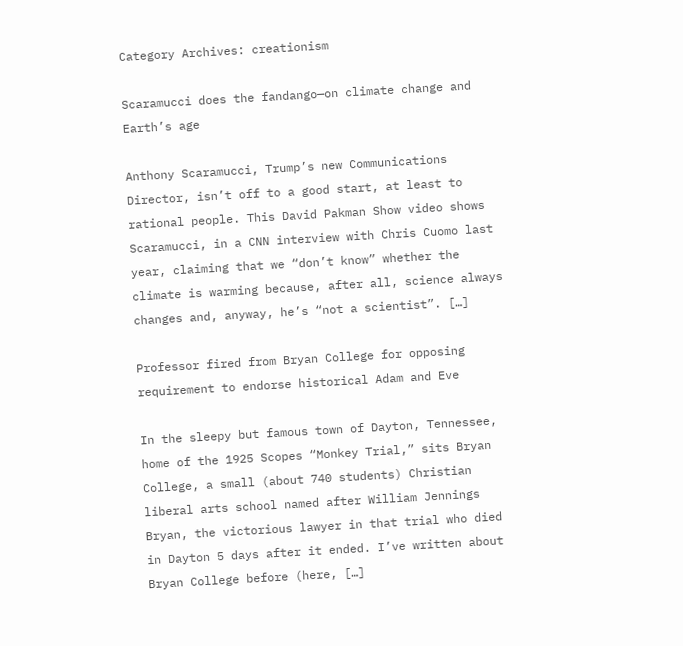Category Archives: creationism

Scaramucci does the fandango—on climate change and Earth’s age

Anthony Scaramucci, Trump’s new Communications Director, isn’t off to a good start, at least to rational people. This David Pakman Show video shows Scaramucci, in a CNN interview with Chris Cuomo last year, claiming that we “don’t know” whether the climate is warming because, after all, science always changes and, anyway, he’s “not a scientist”. […]

Professor fired from Bryan College for opposing requirement to endorse historical Adam and Eve

In the sleepy but famous town of Dayton, Tennessee, home of the 1925 Scopes “Monkey Trial,” sits Bryan College, a small (about 740 students) Christian liberal arts school named after William Jennings Bryan, the victorious lawyer in that trial who died in Dayton 5 days after it ended. I’ve written about Bryan College before (here, […]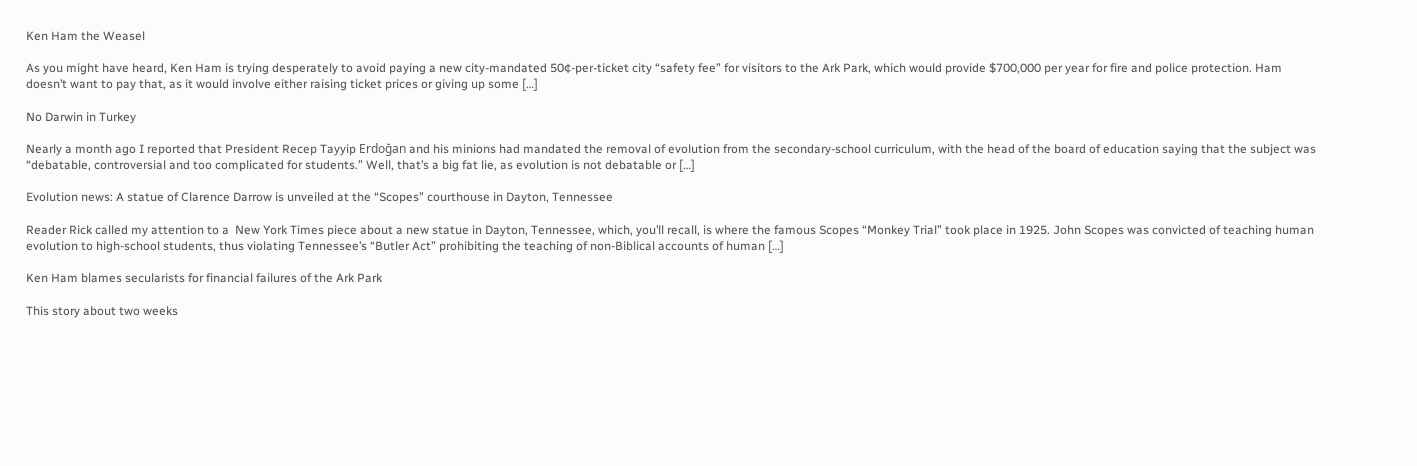Ken Ham the Weasel

As you might have heard, Ken Ham is trying desperately to avoid paying a new city-mandated 50¢-per-ticket city “safety fee” for visitors to the Ark Park, which would provide $700,000 per year for fire and police protection. Ham doesn’t want to pay that, as it would involve either raising ticket prices or giving up some […]

No Darwin in Turkey

Nearly a month ago I reported that President Recep Tayyip Erdoğan and his minions had mandated the removal of evolution from the secondary-school curriculum, with the head of the board of education saying that the subject was “debatable, controversial and too complicated for students.” Well, that’s a big fat lie, as evolution is not debatable or […]

Evolution news: A statue of Clarence Darrow is unveiled at the “Scopes” courthouse in Dayton, Tennessee

Reader Rick called my attention to a  New York Times piece about a new statue in Dayton, Tennessee, which, you’ll recall, is where the famous Scopes “Monkey Trial” took place in 1925. John Scopes was convicted of teaching human evolution to high-school students, thus violating Tennessee’s “Butler Act” prohibiting the teaching of non-Biblical accounts of human […]

Ken Ham blames secularists for financial failures of the Ark Park

This story about two weeks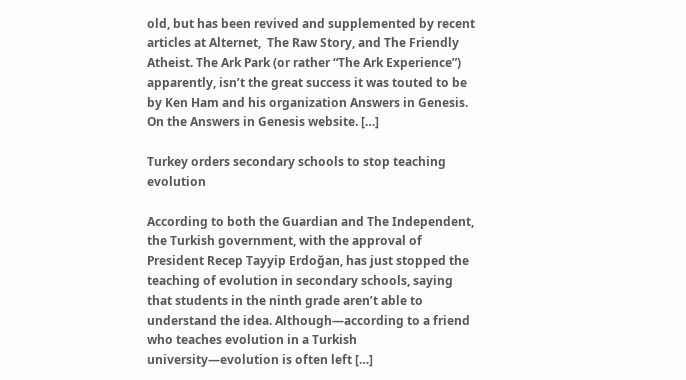old, but has been revived and supplemented by recent articles at Alternet,  The Raw Story, and The Friendly Atheist. The Ark Park (or rather “The Ark Experience”) apparently, isn’t the great success it was touted to be by Ken Ham and his organization Answers in Genesis. On the Answers in Genesis website. […]

Turkey orders secondary schools to stop teaching evolution

According to both the Guardian and The Independent, the Turkish government, with the approval of President Recep Tayyip Erdoğan, has just stopped the teaching of evolution in secondary schools, saying that students in the ninth grade aren’t able to understand the idea. Although—according to a friend who teaches evolution in a Turkish university—evolution is often left […]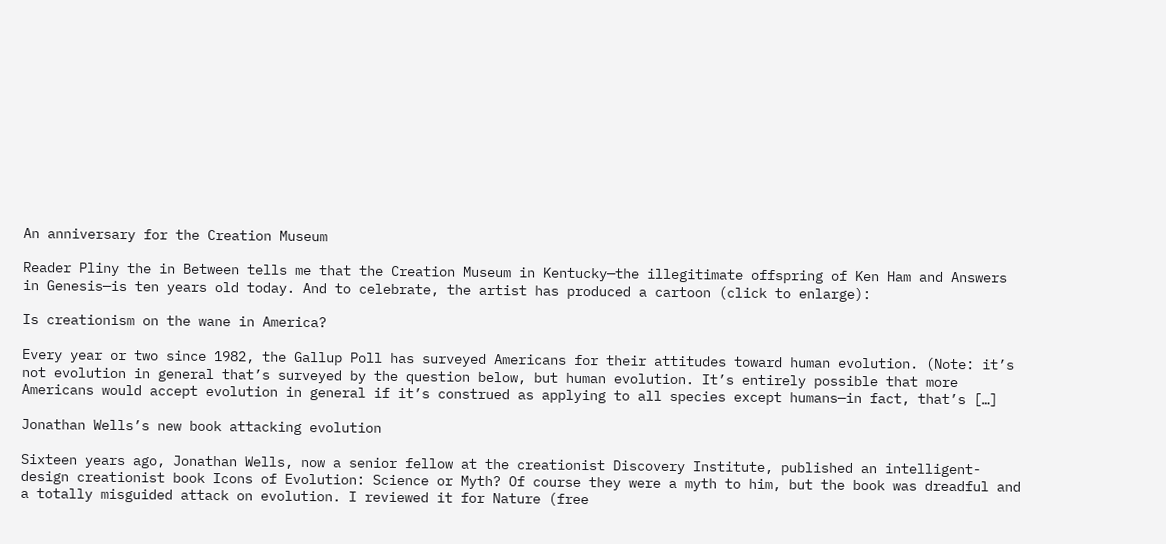An anniversary for the Creation Museum

Reader Pliny the in Between tells me that the Creation Museum in Kentucky—the illegitimate offspring of Ken Ham and Answers in Genesis—is ten years old today. And to celebrate, the artist has produced a cartoon (click to enlarge):

Is creationism on the wane in America?

Every year or two since 1982, the Gallup Poll has surveyed Americans for their attitudes toward human evolution. (Note: it’s not evolution in general that’s surveyed by the question below, but human evolution. It’s entirely possible that more Americans would accept evolution in general if it’s construed as applying to all species except humans—in fact, that’s […]

Jonathan Wells’s new book attacking evolution

Sixteen years ago, Jonathan Wells, now a senior fellow at the creationist Discovery Institute, published an intelligent-design creationist book Icons of Evolution: Science or Myth? Of course they were a myth to him, but the book was dreadful and a totally misguided attack on evolution. I reviewed it for Nature (free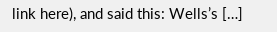link here), and said this: Wells’s […]